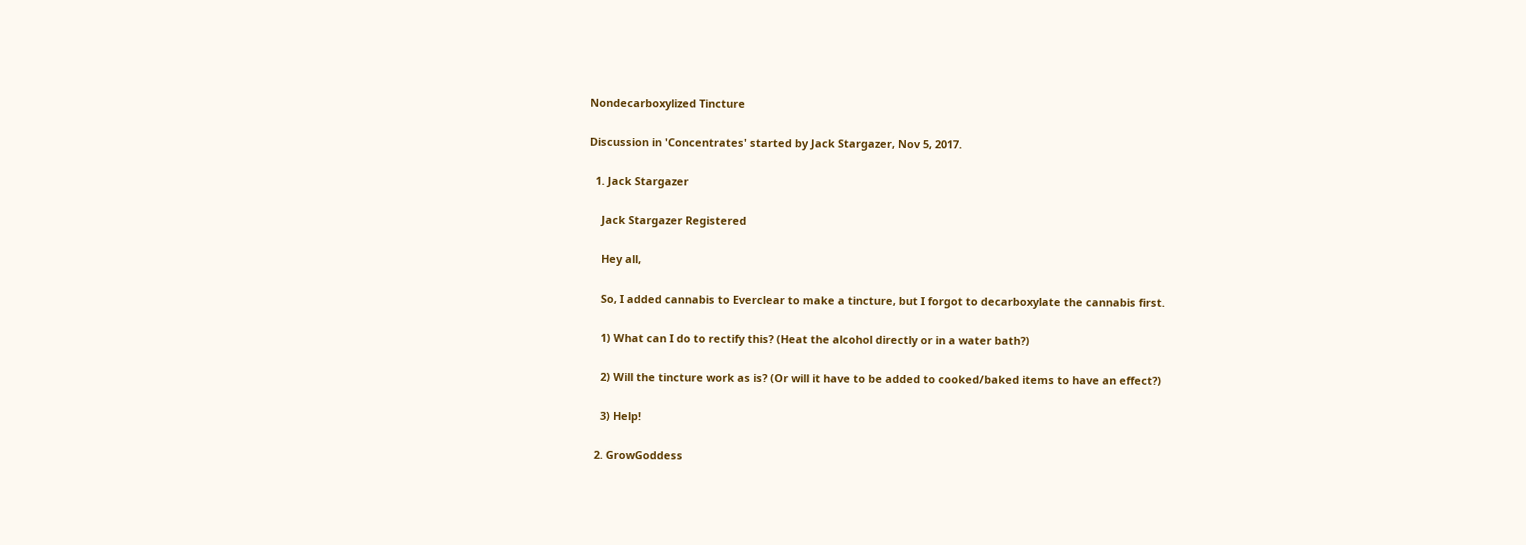Nondecarboxylized Tincture

Discussion in 'Concentrates' started by Jack Stargazer, Nov 5, 2017.

  1. Jack Stargazer

    Jack Stargazer Registered

    Hey all,

    So, I added cannabis to Everclear to make a tincture, but I forgot to decarboxylate the cannabis first.

    1) What can I do to rectify this? (Heat the alcohol directly or in a water bath?)

    2) Will the tincture work as is? (Or will it have to be added to cooked/baked items to have an effect?)

    3) Help!

  2. GrowGoddess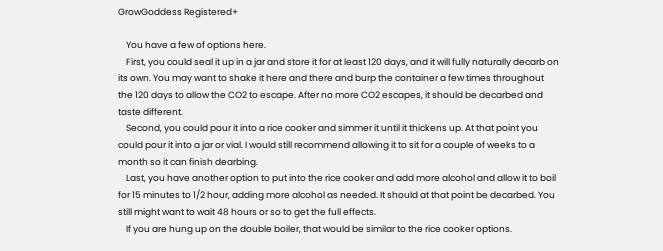GrowGoddess Registered+

    You have a few of options here.
    First, you could seal it up in a jar and store it for at least 120 days, and it will fully naturally decarb on its own. You may want to shake it here and there and burp the container a few times throughout the 120 days to allow the CO2 to escape. After no more CO2 escapes, it should be decarbed and taste different.
    Second, you could pour it into a rice cooker and simmer it until it thickens up. At that point you could pour it into a jar or vial. I would still recommend allowing it to sit for a couple of weeks to a month so it can finish dearbing.
    Last, you have another option to put into the rice cooker and add more alcohol and allow it to boil for 15 minutes to 1/2 hour, adding more alcohol as needed. It should at that point be decarbed. You still might want to wait 48 hours or so to get the full effects.
    If you are hung up on the double boiler, that would be similar to the rice cooker options.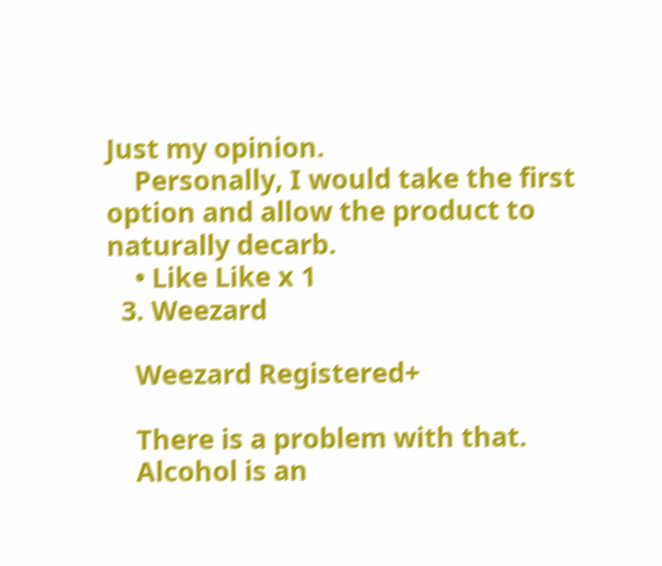Just my opinion.
    Personally, I would take the first option and allow the product to naturally decarb.
    • Like Like x 1
  3. Weezard

    Weezard Registered+

    There is a problem with that.
    Alcohol is an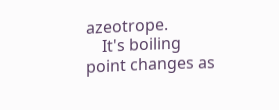azeotrope.
    It's boiling point changes as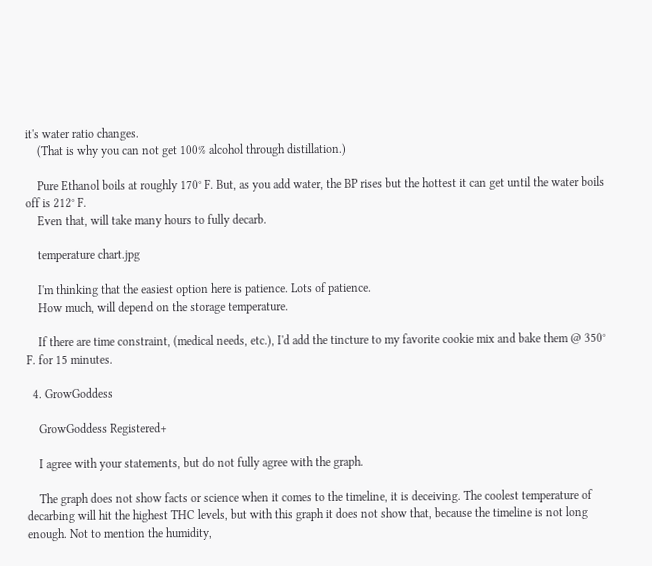it's water ratio changes.
    (That is why you can not get 100% alcohol through distillation.)

    Pure Ethanol boils at roughly 170° F. But, as you add water, the BP rises but the hottest it can get until the water boils off is 212° F.
    Even that, will take many hours to fully decarb.

    temperature chart.jpg

    I'm thinking that the easiest option here is patience. Lots of patience.
    How much, will depend on the storage temperature.

    If there are time constraint, (medical needs, etc.), I'd add the tincture to my favorite cookie mix and bake them @ 350° F. for 15 minutes.

  4. GrowGoddess

    GrowGoddess Registered+

    I agree with your statements, but do not fully agree with the graph.

    The graph does not show facts or science when it comes to the timeline, it is deceiving. The coolest temperature of decarbing will hit the highest THC levels, but with this graph it does not show that, because the timeline is not long enough. Not to mention the humidity,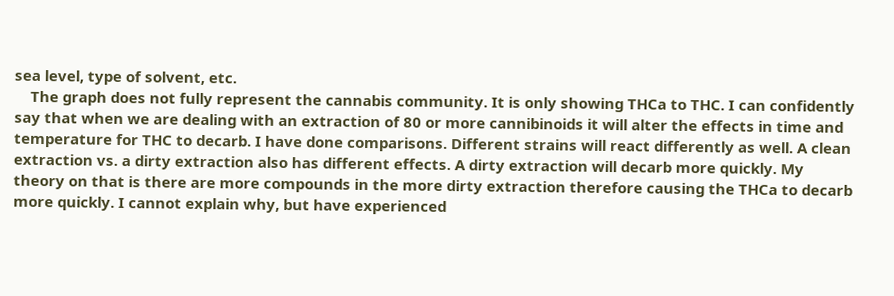sea level, type of solvent, etc.
    The graph does not fully represent the cannabis community. It is only showing THCa to THC. I can confidently say that when we are dealing with an extraction of 80 or more cannibinoids it will alter the effects in time and temperature for THC to decarb. I have done comparisons. Different strains will react differently as well. A clean extraction vs. a dirty extraction also has different effects. A dirty extraction will decarb more quickly. My theory on that is there are more compounds in the more dirty extraction therefore causing the THCa to decarb more quickly. I cannot explain why, but have experienced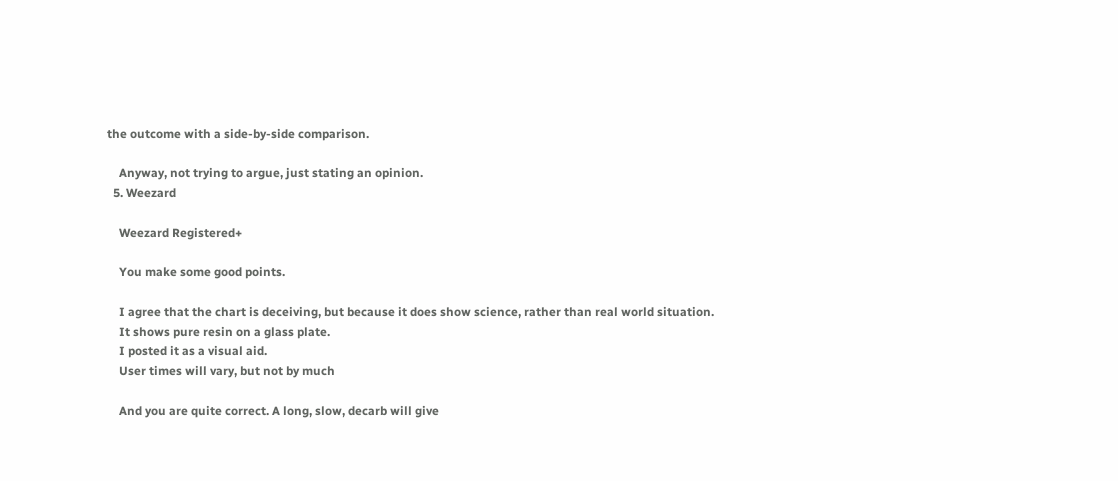the outcome with a side-by-side comparison.

    Anyway, not trying to argue, just stating an opinion.
  5. Weezard

    Weezard Registered+

    You make some good points.

    I agree that the chart is deceiving, but because it does show science, rather than real world situation.
    It shows pure resin on a glass plate.
    I posted it as a visual aid.
    User times will vary, but not by much

    And you are quite correct. A long, slow, decarb will give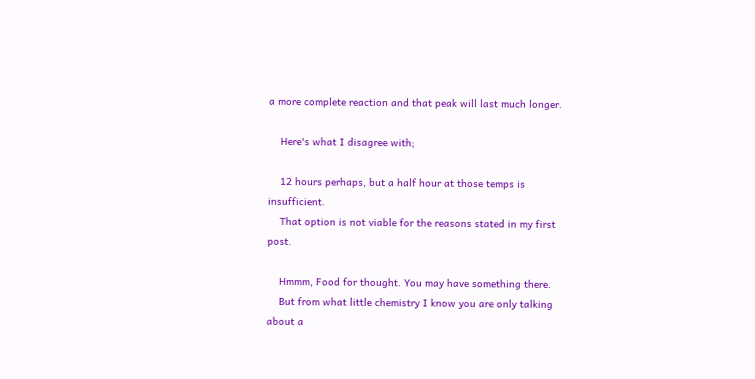a more complete reaction and that peak will last much longer.

    Here's what I disagree with;

    12 hours perhaps, but a half hour at those temps is insufficient.
    That option is not viable for the reasons stated in my first post.

    Hmmm, Food for thought. You may have something there.
    But from what little chemistry I know you are only talking about a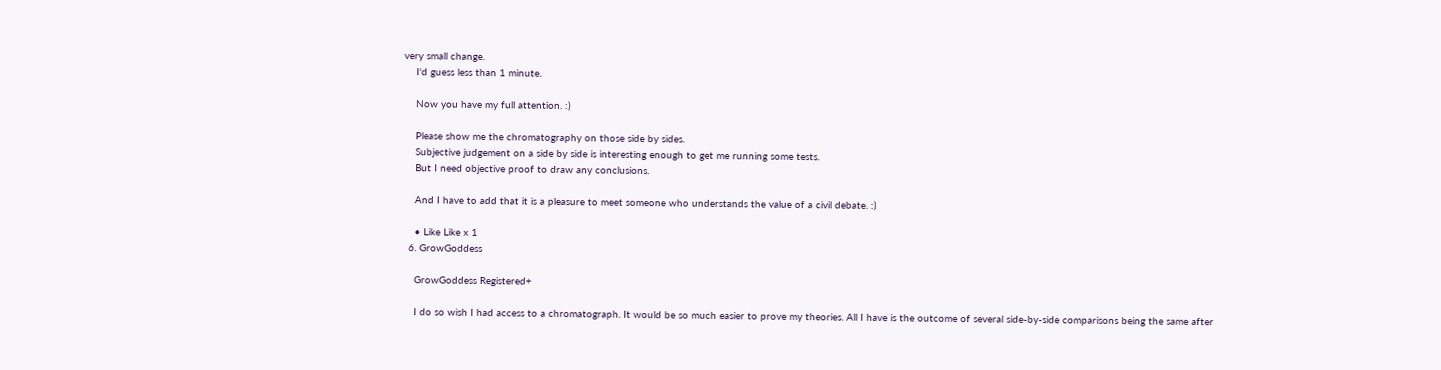very small change.
    I'd guess less than 1 minute.

    Now you have my full attention. :)

    Please show me the chromatography on those side by sides.
    Subjective judgement on a side by side is interesting enough to get me running some tests.
    But I need objective proof to draw any conclusions.

    And I have to add that it is a pleasure to meet someone who understands the value of a civil debate. :)

    • Like Like x 1
  6. GrowGoddess

    GrowGoddess Registered+

    I do so wish I had access to a chromatograph. It would be so much easier to prove my theories. All I have is the outcome of several side-by-side comparisons being the same after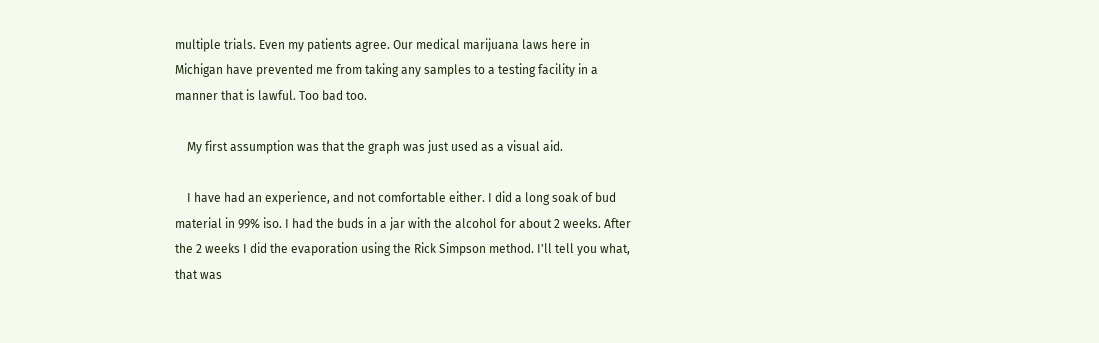multiple trials. Even my patients agree. Our medical marijuana laws here in Michigan have prevented me from taking any samples to a testing facility in a manner that is lawful. Too bad too.

    My first assumption was that the graph was just used as a visual aid.

    I have had an experience, and not comfortable either. I did a long soak of bud material in 99% iso. I had the buds in a jar with the alcohol for about 2 weeks. After the 2 weeks I did the evaporation using the Rick Simpson method. I'll tell you what, that was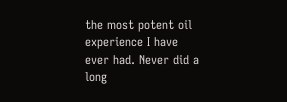the most potent oil experience I have ever had. Never did a long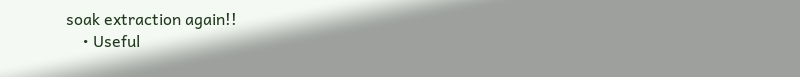soak extraction again!!
    • Useful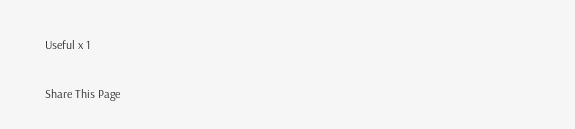Useful x 1

Share This Page